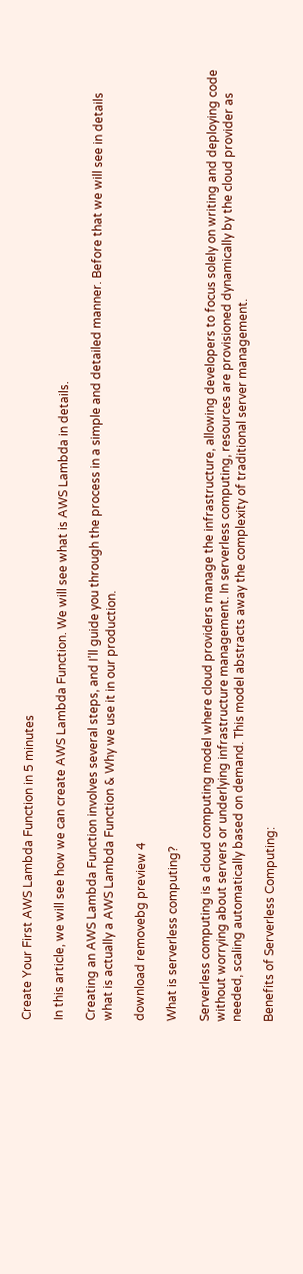Create Your First AWS Lambda Function in 5 minutes

In this article, we will see how we can create AWS Lambda Function. We will see what is AWS Lambda in details.

Creating an AWS Lambda Function involves several steps, and I’ll guide you through the process in a simple and detailed manner. Before that we will see in details what is actually a AWS Lambda Function & Why we use it in our production.

download removebg preview 4

What is serverless computing?

Serverless computing is a cloud computing model where cloud providers manage the infrastructure, allowing developers to focus solely on writing and deploying code without worrying about servers or underlying infrastructure management. In serverless computing, resources are provisioned dynamically by the cloud provider as needed, scaling automatically based on demand. This model abstracts away the complexity of traditional server management.

Benefits of Serverless Computing: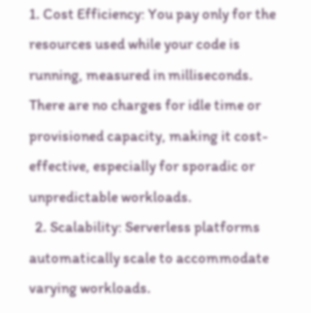1. Cost Efficiency: You pay only for the resources used while your code is running, measured in milliseconds. There are no charges for idle time or provisioned capacity, making it cost-effective, especially for sporadic or unpredictable workloads.
  2. Scalability: Serverless platforms automatically scale to accommodate varying workloads.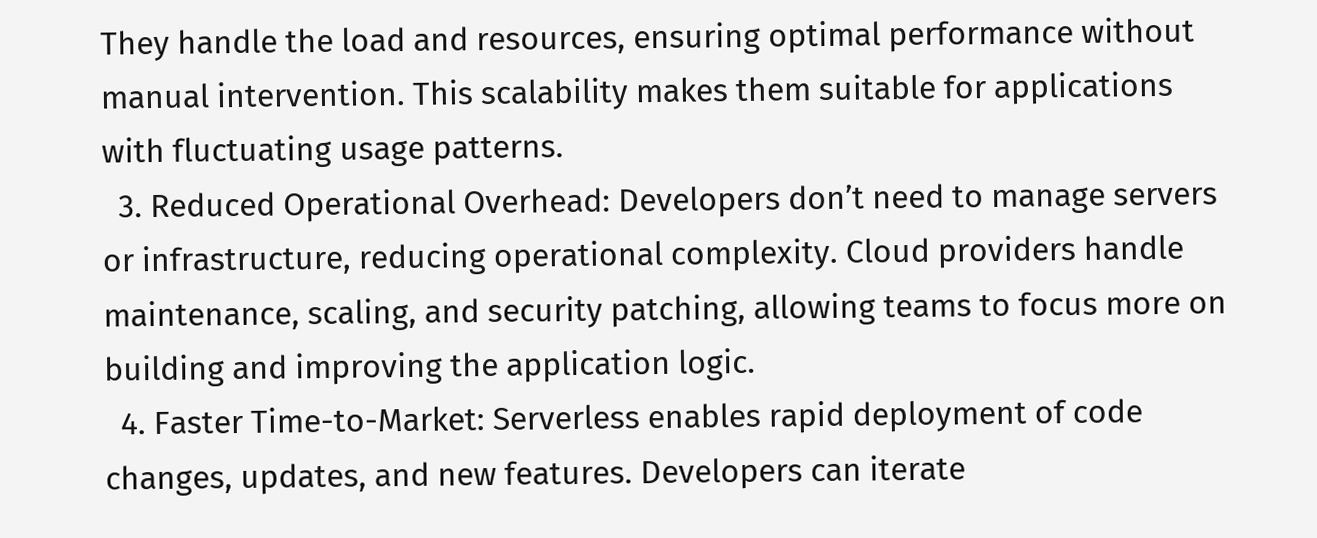They handle the load and resources, ensuring optimal performance without manual intervention. This scalability makes them suitable for applications with fluctuating usage patterns.
  3. Reduced Operational Overhead: Developers don’t need to manage servers or infrastructure, reducing operational complexity. Cloud providers handle maintenance, scaling, and security patching, allowing teams to focus more on building and improving the application logic.
  4. Faster Time-to-Market: Serverless enables rapid deployment of code changes, updates, and new features. Developers can iterate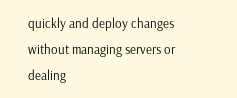quickly and deploy changes without managing servers or dealing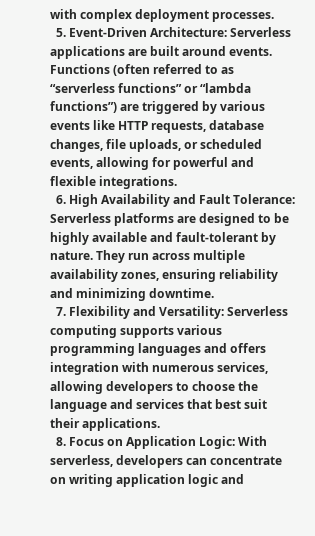with complex deployment processes.
  5. Event-Driven Architecture: Serverless applications are built around events. Functions (often referred to as “serverless functions” or “lambda functions”) are triggered by various events like HTTP requests, database changes, file uploads, or scheduled events, allowing for powerful and flexible integrations.
  6. High Availability and Fault Tolerance: Serverless platforms are designed to be highly available and fault-tolerant by nature. They run across multiple availability zones, ensuring reliability and minimizing downtime.
  7. Flexibility and Versatility: Serverless computing supports various programming languages and offers integration with numerous services, allowing developers to choose the language and services that best suit their applications.
  8. Focus on Application Logic: With serverless, developers can concentrate on writing application logic and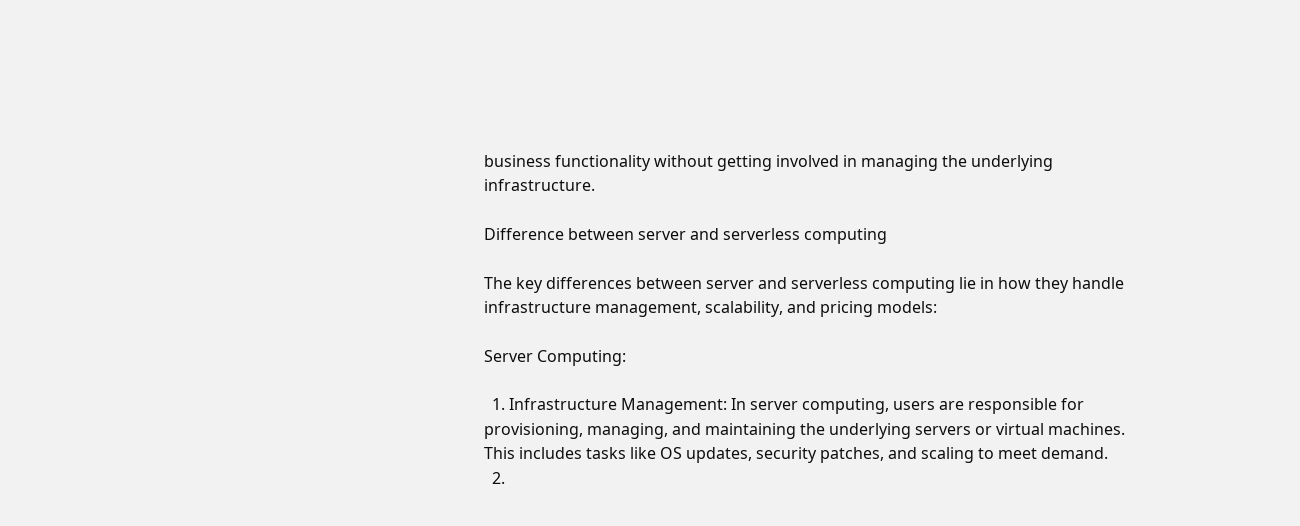business functionality without getting involved in managing the underlying infrastructure.

Difference between server and serverless computing

The key differences between server and serverless computing lie in how they handle infrastructure management, scalability, and pricing models:

Server Computing:

  1. Infrastructure Management: In server computing, users are responsible for provisioning, managing, and maintaining the underlying servers or virtual machines. This includes tasks like OS updates, security patches, and scaling to meet demand.
  2.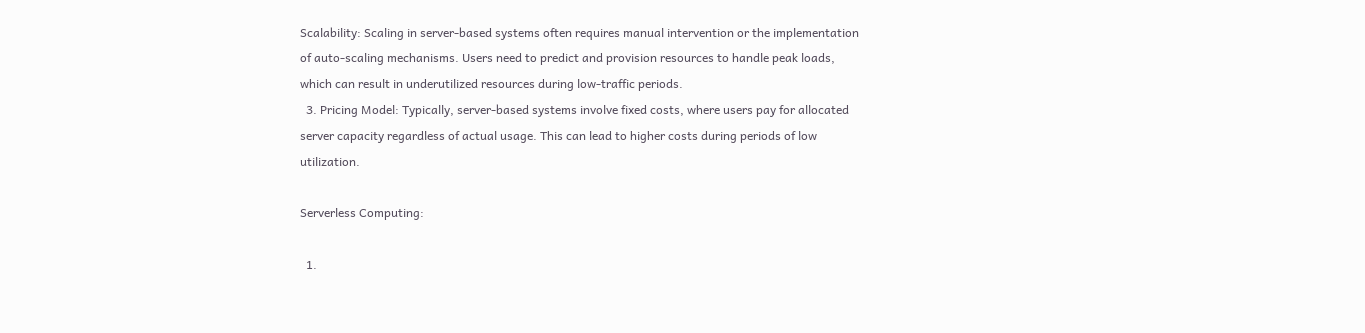Scalability: Scaling in server-based systems often requires manual intervention or the implementation of auto-scaling mechanisms. Users need to predict and provision resources to handle peak loads, which can result in underutilized resources during low-traffic periods.
  3. Pricing Model: Typically, server-based systems involve fixed costs, where users pay for allocated server capacity regardless of actual usage. This can lead to higher costs during periods of low utilization.

Serverless Computing:

  1.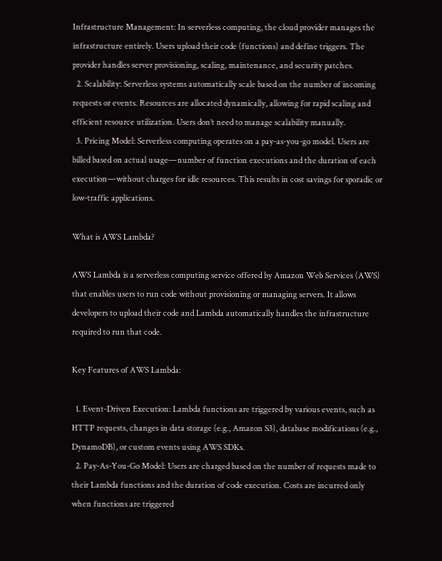Infrastructure Management: In serverless computing, the cloud provider manages the infrastructure entirely. Users upload their code (functions) and define triggers. The provider handles server provisioning, scaling, maintenance, and security patches.
  2. Scalability: Serverless systems automatically scale based on the number of incoming requests or events. Resources are allocated dynamically, allowing for rapid scaling and efficient resource utilization. Users don’t need to manage scalability manually.
  3. Pricing Model: Serverless computing operates on a pay-as-you-go model. Users are billed based on actual usage—number of function executions and the duration of each execution—without charges for idle resources. This results in cost savings for sporadic or low-traffic applications.

What is AWS Lambda?

AWS Lambda is a serverless computing service offered by Amazon Web Services (AWS) that enables users to run code without provisioning or managing servers. It allows developers to upload their code and Lambda automatically handles the infrastructure required to run that code.

Key Features of AWS Lambda:

  1. Event-Driven Execution: Lambda functions are triggered by various events, such as HTTP requests, changes in data storage (e.g., Amazon S3), database modifications (e.g., DynamoDB), or custom events using AWS SDKs.
  2. Pay-As-You-Go Model: Users are charged based on the number of requests made to their Lambda functions and the duration of code execution. Costs are incurred only when functions are triggered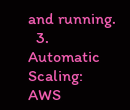and running.
  3. Automatic Scaling: AWS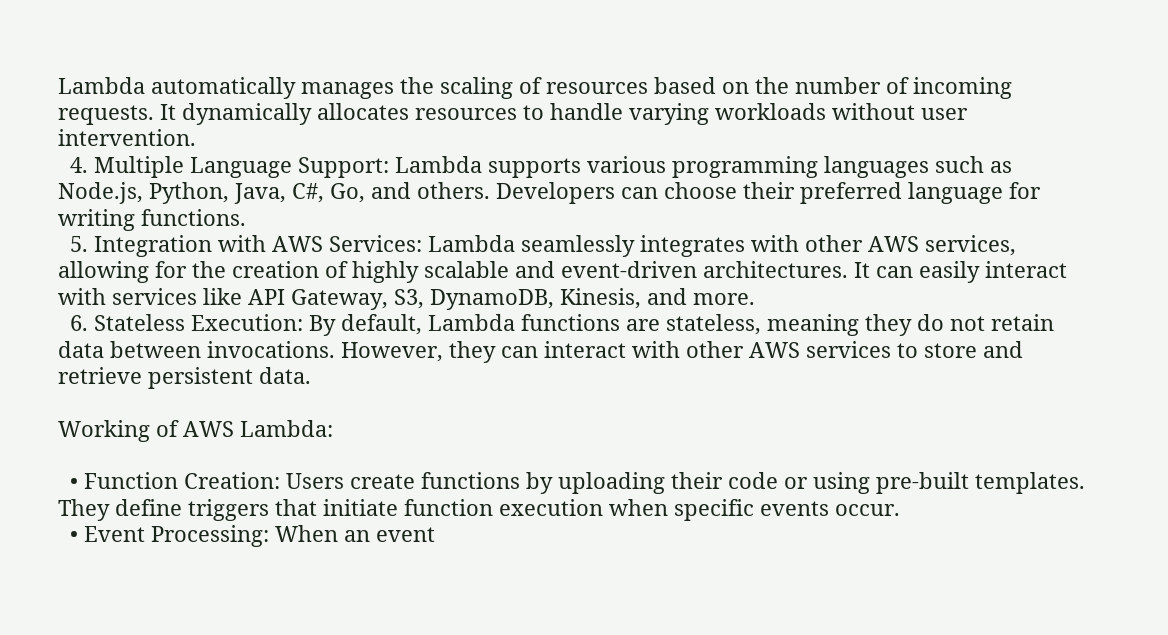Lambda automatically manages the scaling of resources based on the number of incoming requests. It dynamically allocates resources to handle varying workloads without user intervention.
  4. Multiple Language Support: Lambda supports various programming languages such as Node.js, Python, Java, C#, Go, and others. Developers can choose their preferred language for writing functions.
  5. Integration with AWS Services: Lambda seamlessly integrates with other AWS services, allowing for the creation of highly scalable and event-driven architectures. It can easily interact with services like API Gateway, S3, DynamoDB, Kinesis, and more.
  6. Stateless Execution: By default, Lambda functions are stateless, meaning they do not retain data between invocations. However, they can interact with other AWS services to store and retrieve persistent data.

Working of AWS Lambda:

  • Function Creation: Users create functions by uploading their code or using pre-built templates. They define triggers that initiate function execution when specific events occur.
  • Event Processing: When an event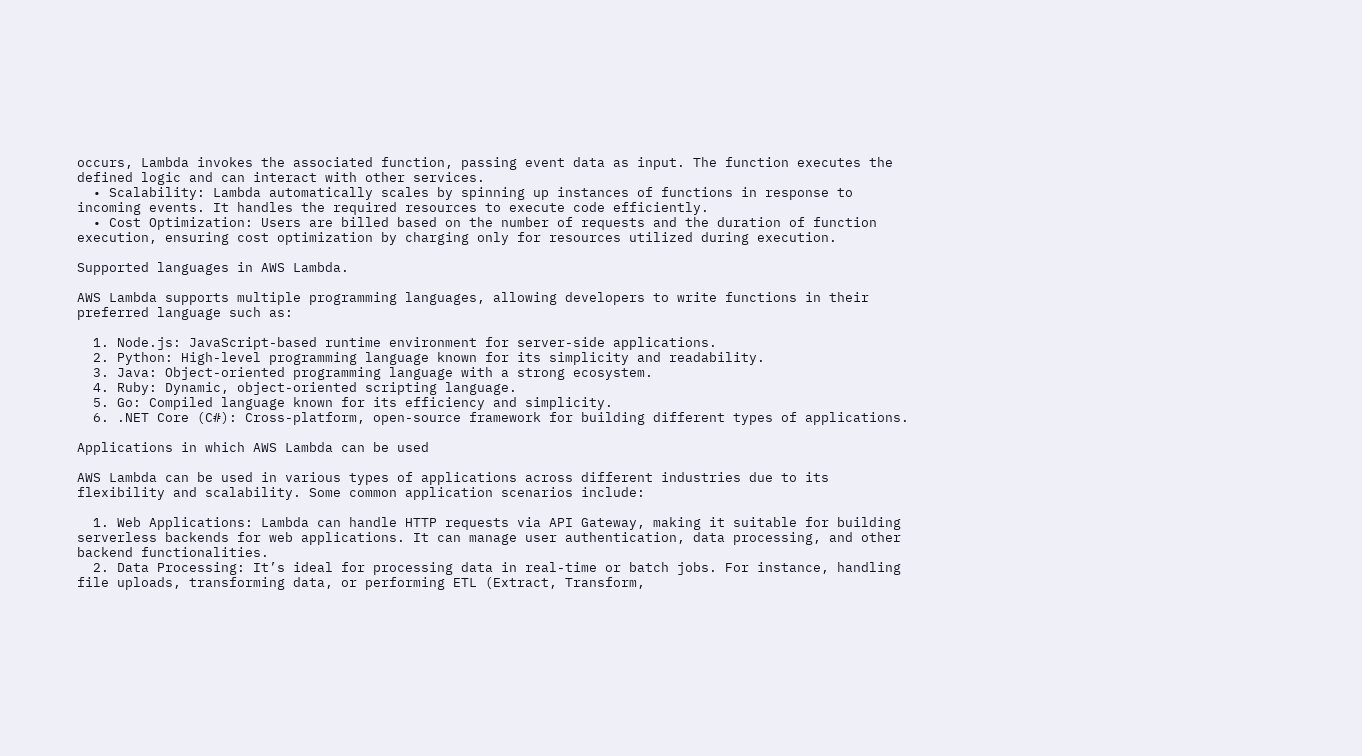occurs, Lambda invokes the associated function, passing event data as input. The function executes the defined logic and can interact with other services.
  • Scalability: Lambda automatically scales by spinning up instances of functions in response to incoming events. It handles the required resources to execute code efficiently.
  • Cost Optimization: Users are billed based on the number of requests and the duration of function execution, ensuring cost optimization by charging only for resources utilized during execution.

Supported languages in AWS Lambda.

AWS Lambda supports multiple programming languages, allowing developers to write functions in their preferred language such as:

  1. Node.js: JavaScript-based runtime environment for server-side applications.
  2. Python: High-level programming language known for its simplicity and readability.
  3. Java: Object-oriented programming language with a strong ecosystem.
  4. Ruby: Dynamic, object-oriented scripting language.
  5. Go: Compiled language known for its efficiency and simplicity.
  6. .NET Core (C#): Cross-platform, open-source framework for building different types of applications.

Applications in which AWS Lambda can be used

AWS Lambda can be used in various types of applications across different industries due to its flexibility and scalability. Some common application scenarios include:

  1. Web Applications: Lambda can handle HTTP requests via API Gateway, making it suitable for building serverless backends for web applications. It can manage user authentication, data processing, and other backend functionalities.
  2. Data Processing: It’s ideal for processing data in real-time or batch jobs. For instance, handling file uploads, transforming data, or performing ETL (Extract, Transform,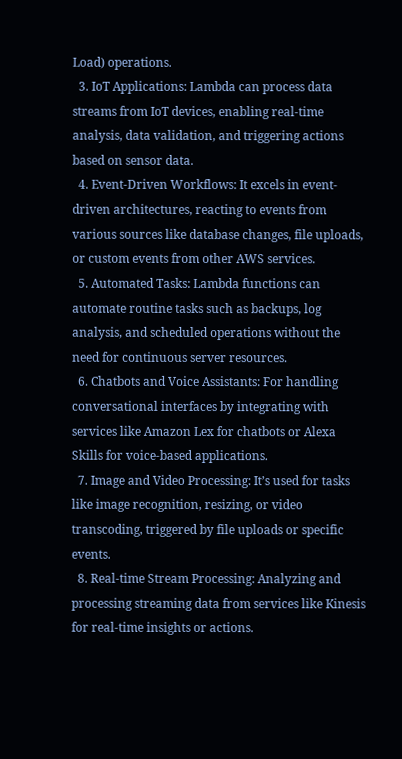Load) operations.
  3. IoT Applications: Lambda can process data streams from IoT devices, enabling real-time analysis, data validation, and triggering actions based on sensor data.
  4. Event-Driven Workflows: It excels in event-driven architectures, reacting to events from various sources like database changes, file uploads, or custom events from other AWS services.
  5. Automated Tasks: Lambda functions can automate routine tasks such as backups, log analysis, and scheduled operations without the need for continuous server resources.
  6. Chatbots and Voice Assistants: For handling conversational interfaces by integrating with services like Amazon Lex for chatbots or Alexa Skills for voice-based applications.
  7. Image and Video Processing: It’s used for tasks like image recognition, resizing, or video transcoding, triggered by file uploads or specific events.
  8. Real-time Stream Processing: Analyzing and processing streaming data from services like Kinesis for real-time insights or actions.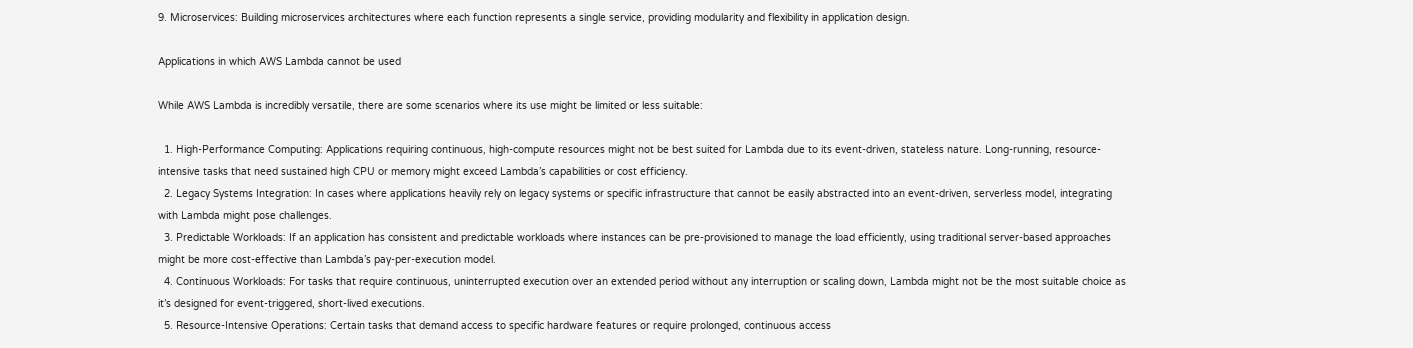9. Microservices: Building microservices architectures where each function represents a single service, providing modularity and flexibility in application design.

Applications in which AWS Lambda cannot be used

While AWS Lambda is incredibly versatile, there are some scenarios where its use might be limited or less suitable:

  1. High-Performance Computing: Applications requiring continuous, high-compute resources might not be best suited for Lambda due to its event-driven, stateless nature. Long-running, resource-intensive tasks that need sustained high CPU or memory might exceed Lambda’s capabilities or cost efficiency.
  2. Legacy Systems Integration: In cases where applications heavily rely on legacy systems or specific infrastructure that cannot be easily abstracted into an event-driven, serverless model, integrating with Lambda might pose challenges.
  3. Predictable Workloads: If an application has consistent and predictable workloads where instances can be pre-provisioned to manage the load efficiently, using traditional server-based approaches might be more cost-effective than Lambda’s pay-per-execution model.
  4. Continuous Workloads: For tasks that require continuous, uninterrupted execution over an extended period without any interruption or scaling down, Lambda might not be the most suitable choice as it’s designed for event-triggered, short-lived executions.
  5. Resource-Intensive Operations: Certain tasks that demand access to specific hardware features or require prolonged, continuous access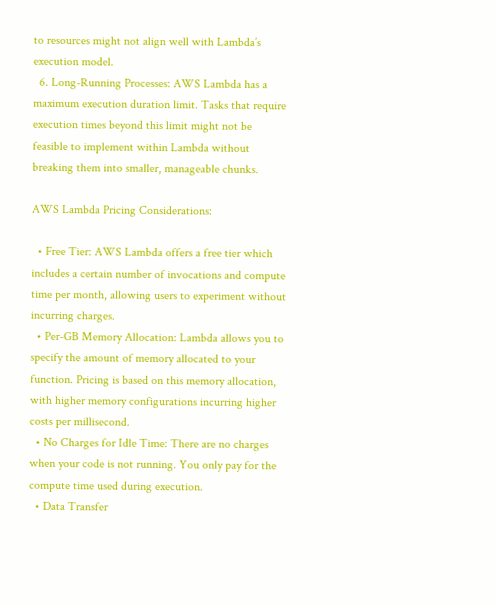to resources might not align well with Lambda’s execution model.
  6. Long-Running Processes: AWS Lambda has a maximum execution duration limit. Tasks that require execution times beyond this limit might not be feasible to implement within Lambda without breaking them into smaller, manageable chunks.

AWS Lambda Pricing Considerations:

  • Free Tier: AWS Lambda offers a free tier which includes a certain number of invocations and compute time per month, allowing users to experiment without incurring charges.
  • Per-GB Memory Allocation: Lambda allows you to specify the amount of memory allocated to your function. Pricing is based on this memory allocation, with higher memory configurations incurring higher costs per millisecond.
  • No Charges for Idle Time: There are no charges when your code is not running. You only pay for the compute time used during execution.
  • Data Transfer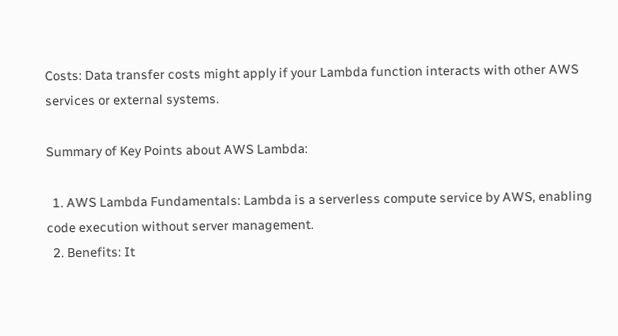Costs: Data transfer costs might apply if your Lambda function interacts with other AWS services or external systems.

Summary of Key Points about AWS Lambda:

  1. AWS Lambda Fundamentals: Lambda is a serverless compute service by AWS, enabling code execution without server management.
  2. Benefits: It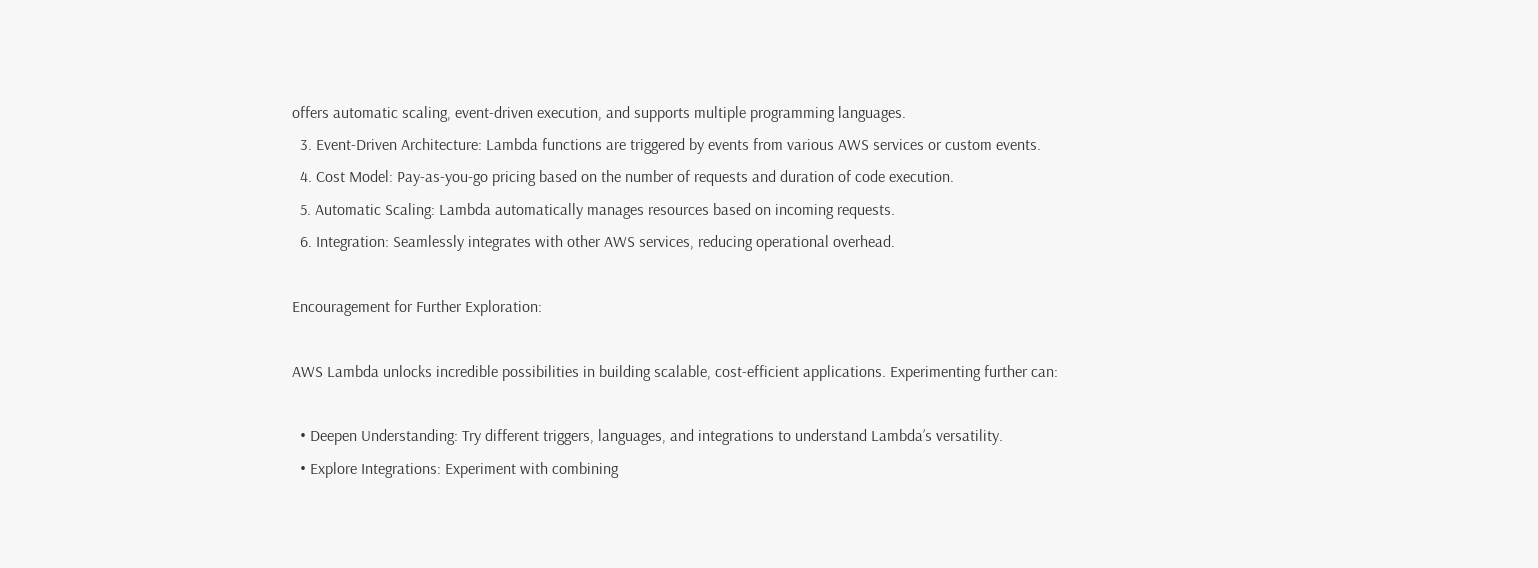offers automatic scaling, event-driven execution, and supports multiple programming languages.
  3. Event-Driven Architecture: Lambda functions are triggered by events from various AWS services or custom events.
  4. Cost Model: Pay-as-you-go pricing based on the number of requests and duration of code execution.
  5. Automatic Scaling: Lambda automatically manages resources based on incoming requests.
  6. Integration: Seamlessly integrates with other AWS services, reducing operational overhead.

Encouragement for Further Exploration:

AWS Lambda unlocks incredible possibilities in building scalable, cost-efficient applications. Experimenting further can:

  • Deepen Understanding: Try different triggers, languages, and integrations to understand Lambda’s versatility.
  • Explore Integrations: Experiment with combining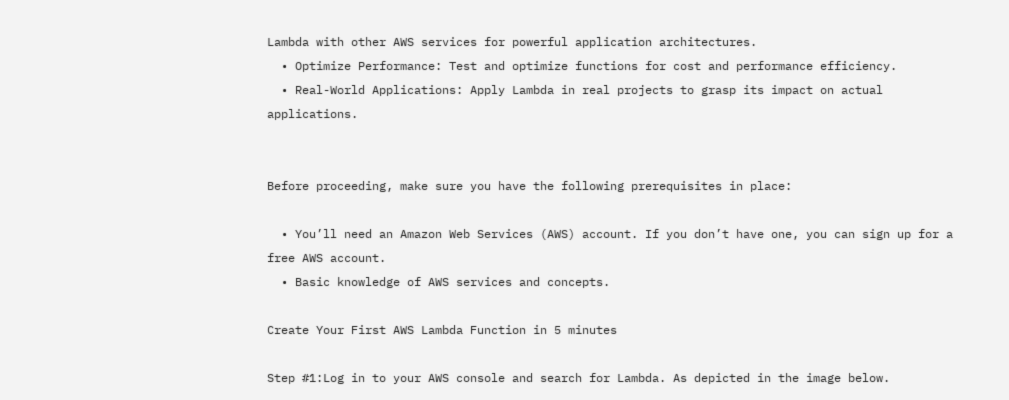Lambda with other AWS services for powerful application architectures.
  • Optimize Performance: Test and optimize functions for cost and performance efficiency.
  • Real-World Applications: Apply Lambda in real projects to grasp its impact on actual applications.


Before proceeding, make sure you have the following prerequisites in place:

  • You’ll need an Amazon Web Services (AWS) account. If you don’t have one, you can sign up for a free AWS account.
  • Basic knowledge of AWS services and concepts.

Create Your First AWS Lambda Function in 5 minutes

Step #1:Log in to your AWS console and search for Lambda. As depicted in the image below.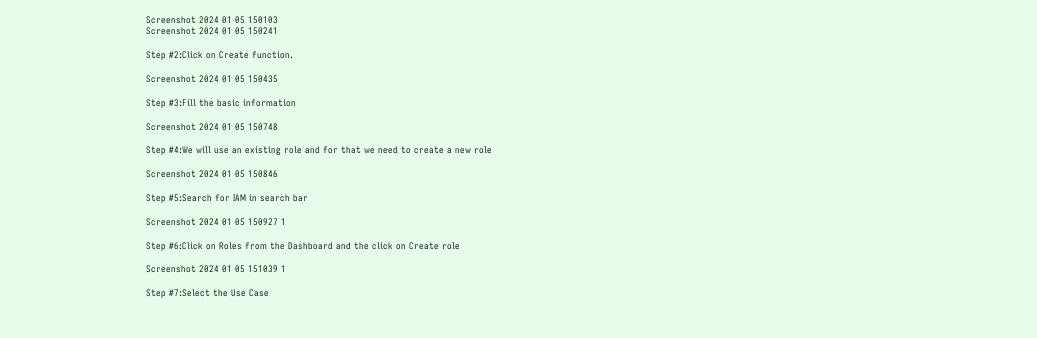Screenshot 2024 01 05 150103
Screenshot 2024 01 05 150241

Step #2:Click on Create function.

Screenshot 2024 01 05 150435

Step #3:Fill the basic information

Screenshot 2024 01 05 150748

Step #4:We will use an existing role and for that we need to create a new role

Screenshot 2024 01 05 150846

Step #5:Search for IAM in search bar

Screenshot 2024 01 05 150927 1

Step #6:Click on Roles from the Dashboard and the click on Create role

Screenshot 2024 01 05 151039 1

Step #7:Select the Use Case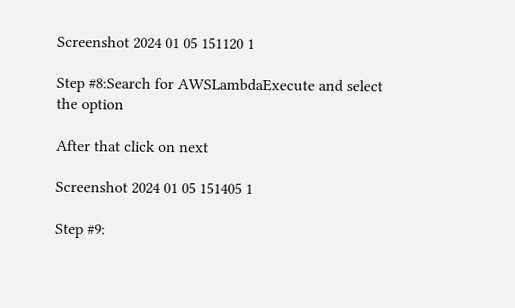Screenshot 2024 01 05 151120 1

Step #8:Search for AWSLambdaExecute and select the option

After that click on next

Screenshot 2024 01 05 151405 1

Step #9: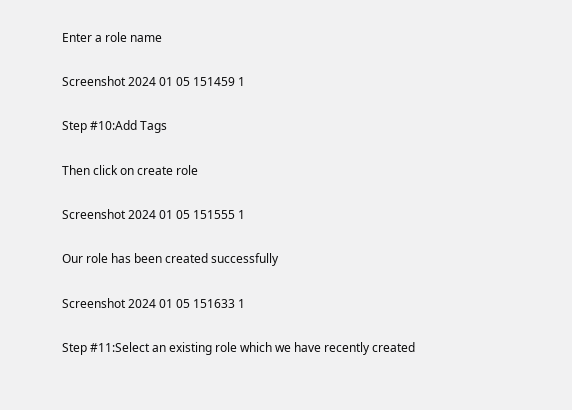Enter a role name

Screenshot 2024 01 05 151459 1

Step #10:Add Tags

Then click on create role

Screenshot 2024 01 05 151555 1

Our role has been created successfully

Screenshot 2024 01 05 151633 1

Step #11:Select an existing role which we have recently created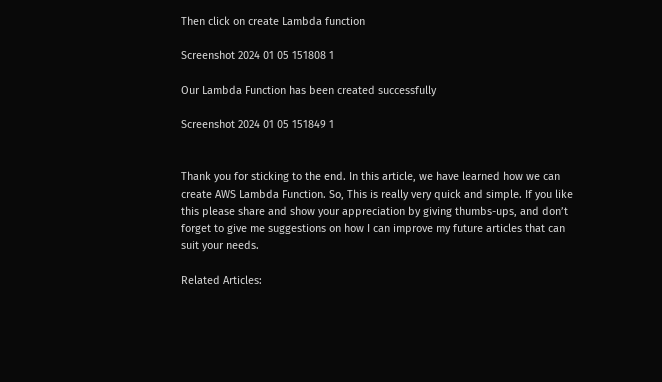Then click on create Lambda function

Screenshot 2024 01 05 151808 1

Our Lambda Function has been created successfully

Screenshot 2024 01 05 151849 1


Thank you for sticking to the end. In this article, we have learned how we can create AWS Lambda Function. So, This is really very quick and simple. If you like this please share and show your appreciation by giving thumbs-ups, and don’t forget to give me suggestions on how I can improve my future articles that can suit your needs.

Related Articles: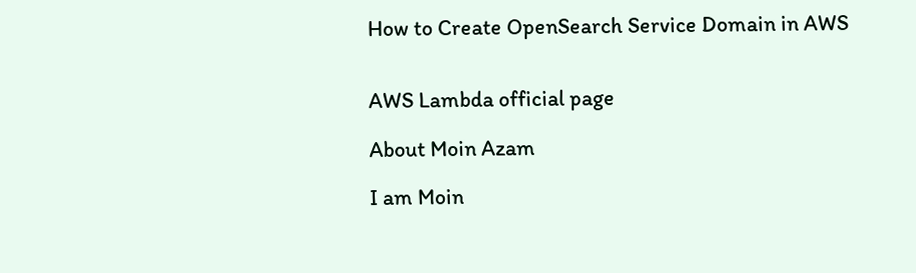How to Create OpenSearch Service Domain in AWS


AWS Lambda official page

About Moin Azam

I am Moin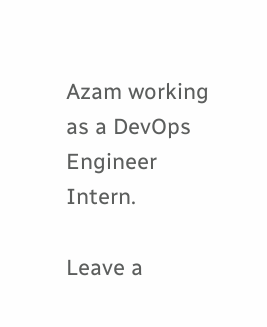Azam working as a DevOps Engineer Intern.

Leave a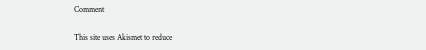Comment

This site uses Akismet to reduce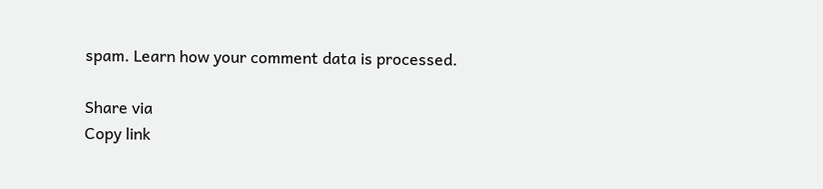spam. Learn how your comment data is processed.

Share via
Copy link